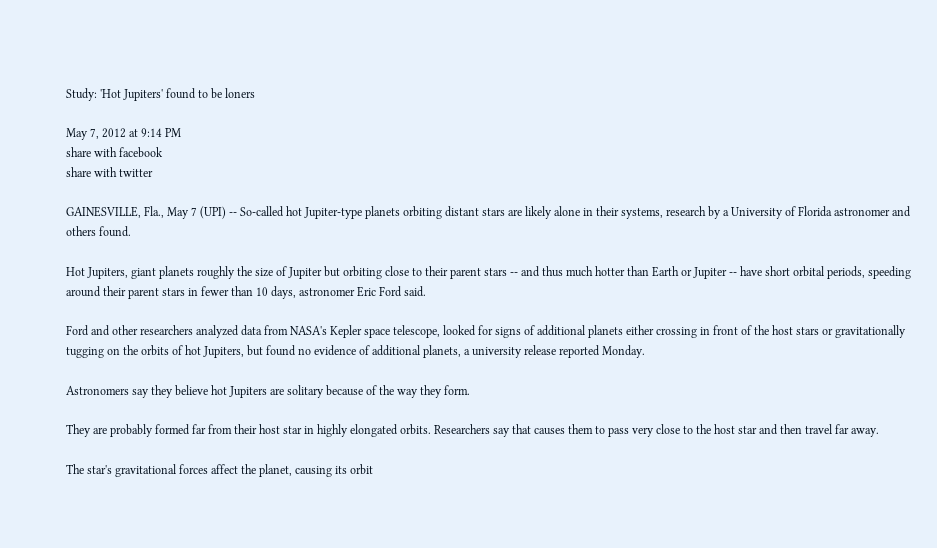Study: 'Hot Jupiters' found to be loners

May 7, 2012 at 9:14 PM
share with facebook
share with twitter

GAINESVILLE, Fla., May 7 (UPI) -- So-called hot Jupiter-type planets orbiting distant stars are likely alone in their systems, research by a University of Florida astronomer and others found.

Hot Jupiters, giant planets roughly the size of Jupiter but orbiting close to their parent stars -- and thus much hotter than Earth or Jupiter -- have short orbital periods, speeding around their parent stars in fewer than 10 days, astronomer Eric Ford said.

Ford and other researchers analyzed data from NASA's Kepler space telescope, looked for signs of additional planets either crossing in front of the host stars or gravitationally tugging on the orbits of hot Jupiters, but found no evidence of additional planets, a university release reported Monday.

Astronomers say they believe hot Jupiters are solitary because of the way they form.

They are probably formed far from their host star in highly elongated orbits. Researchers say that causes them to pass very close to the host star and then travel far away.

The star's gravitational forces affect the planet, causing its orbit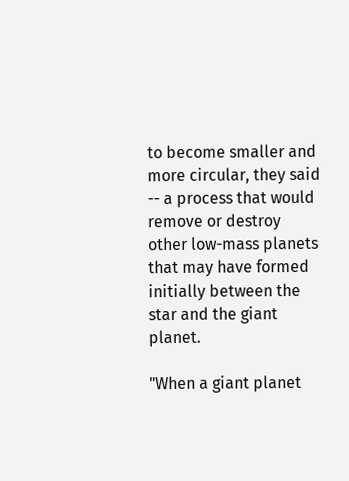to become smaller and more circular, they said -- a process that would remove or destroy other low-mass planets that may have formed initially between the star and the giant planet.

"When a giant planet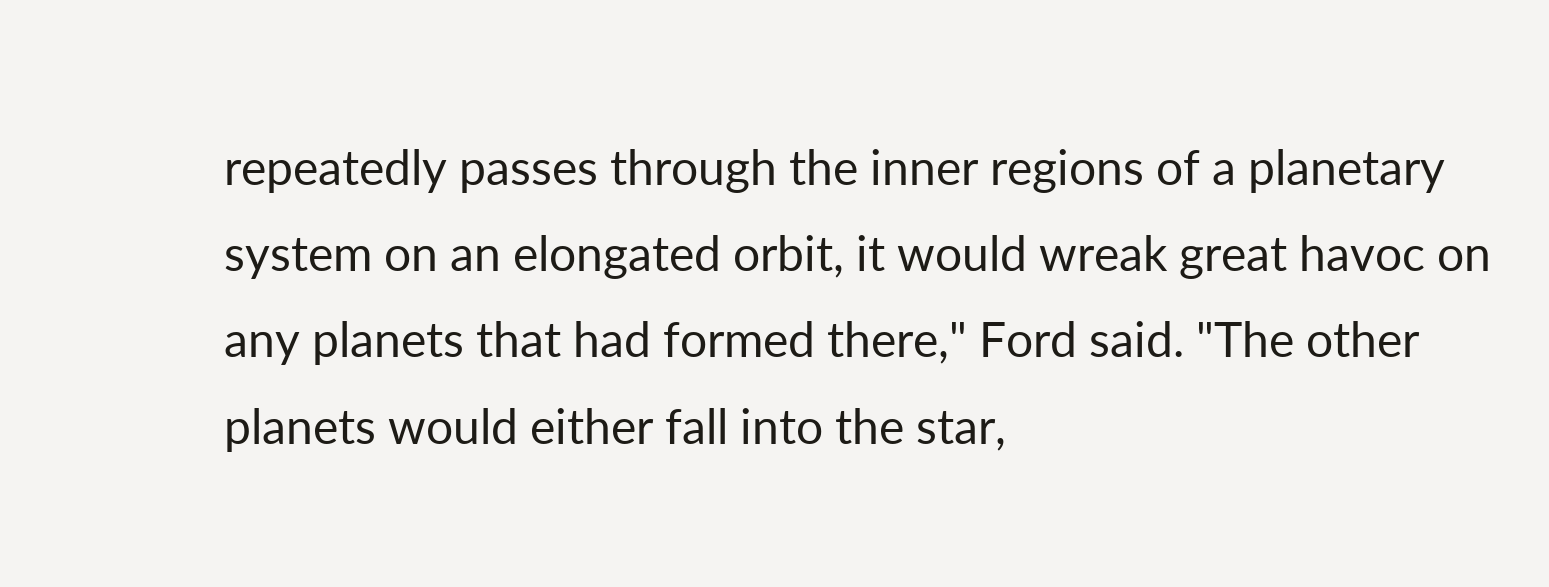repeatedly passes through the inner regions of a planetary system on an elongated orbit, it would wreak great havoc on any planets that had formed there," Ford said. "The other planets would either fall into the star,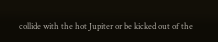collide with the hot Jupiter or be kicked out of the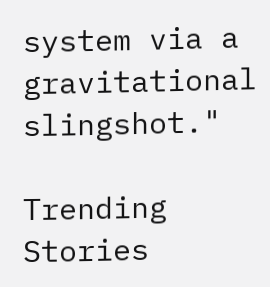system via a gravitational slingshot."

Trending Stories